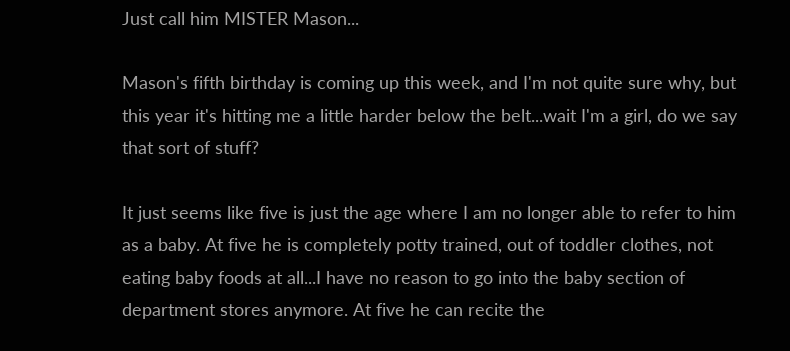Just call him MISTER Mason...

Mason's fifth birthday is coming up this week, and I'm not quite sure why, but this year it's hitting me a little harder below the belt...wait I'm a girl, do we say that sort of stuff?

It just seems like five is just the age where I am no longer able to refer to him as a baby. At five he is completely potty trained, out of toddler clothes, not eating baby foods at all...I have no reason to go into the baby section of department stores anymore. At five he can recite the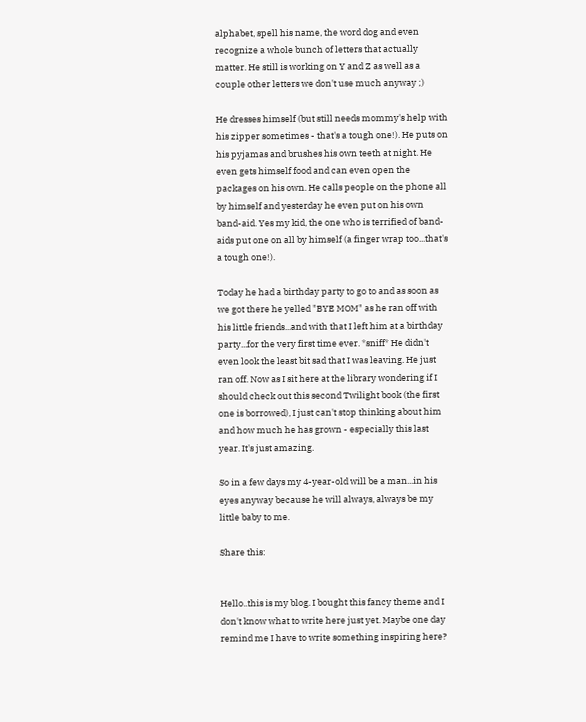alphabet, spell his name, the word dog and even recognize a whole bunch of letters that actually matter. He still is working on Y and Z as well as a couple other letters we don't use much anyway ;)

He dresses himself (but still needs mommy's help with his zipper sometimes - that's a tough one!). He puts on his pyjamas and brushes his own teeth at night. He even gets himself food and can even open the packages on his own. He calls people on the phone all by himself and yesterday he even put on his own band-aid. Yes my kid, the one who is terrified of band-aids put one on all by himself (a finger wrap too...that's a tough one!).

Today he had a birthday party to go to and as soon as we got there he yelled "BYE MOM" as he ran off with his little friends...and with that I left him at a birthday party...for the very first time ever. *sniff* He didn't even look the least bit sad that I was leaving. He just ran off. Now as I sit here at the library wondering if I should check out this second Twilight book (the first one is borrowed), I just can't stop thinking about him and how much he has grown - especially this last year. It's just amazing.

So in a few days my 4-year-old will be a man...in his eyes anyway because he will always, always be my little baby to me.

Share this:


Hello..this is my blog. I bought this fancy theme and I don't know what to write here just yet. Maybe one day remind me I have to write something inspiring here?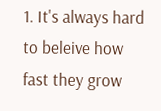1. It's always hard to beleive how fast they grow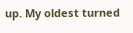up. My oldest turned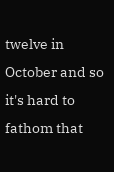twelve in October and so it's hard to fathom that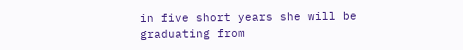in five short years she will be graduating from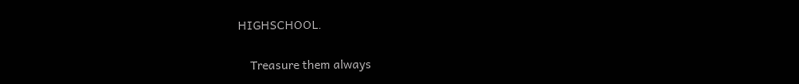HIGHSCHOOL.

    Treasure them always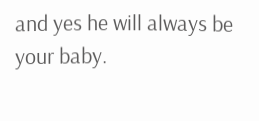and yes he will always be your baby.